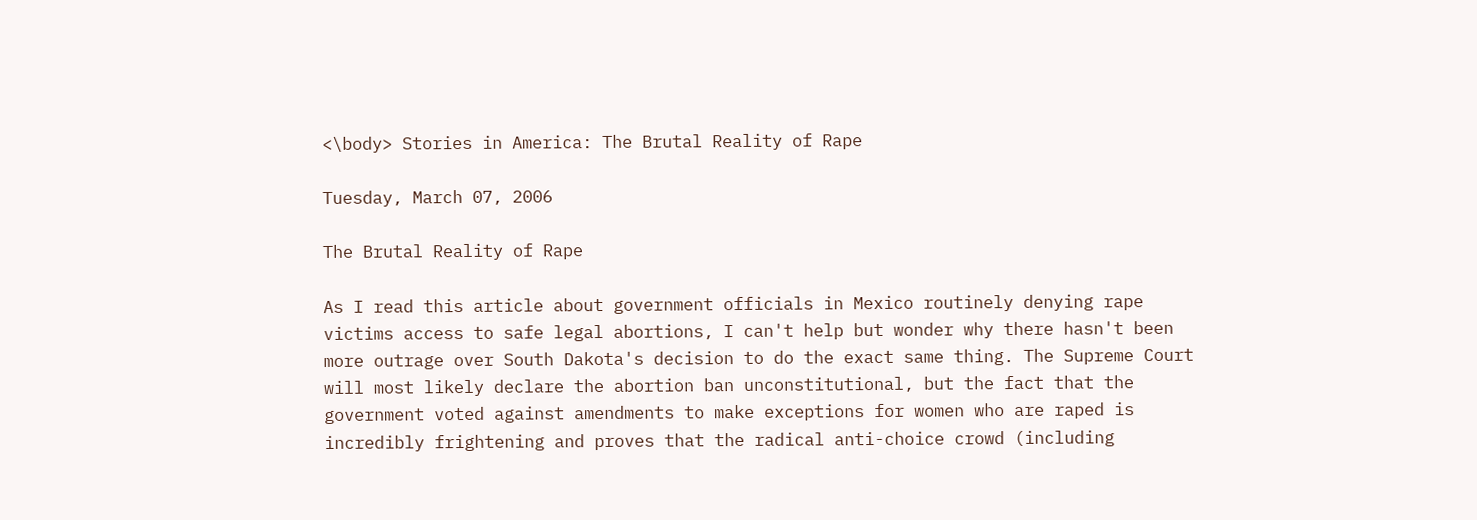<\body> Stories in America: The Brutal Reality of Rape

Tuesday, March 07, 2006

The Brutal Reality of Rape

As I read this article about government officials in Mexico routinely denying rape victims access to safe legal abortions, I can't help but wonder why there hasn't been more outrage over South Dakota's decision to do the exact same thing. The Supreme Court will most likely declare the abortion ban unconstitutional, but the fact that the government voted against amendments to make exceptions for women who are raped is incredibly frightening and proves that the radical anti-choice crowd (including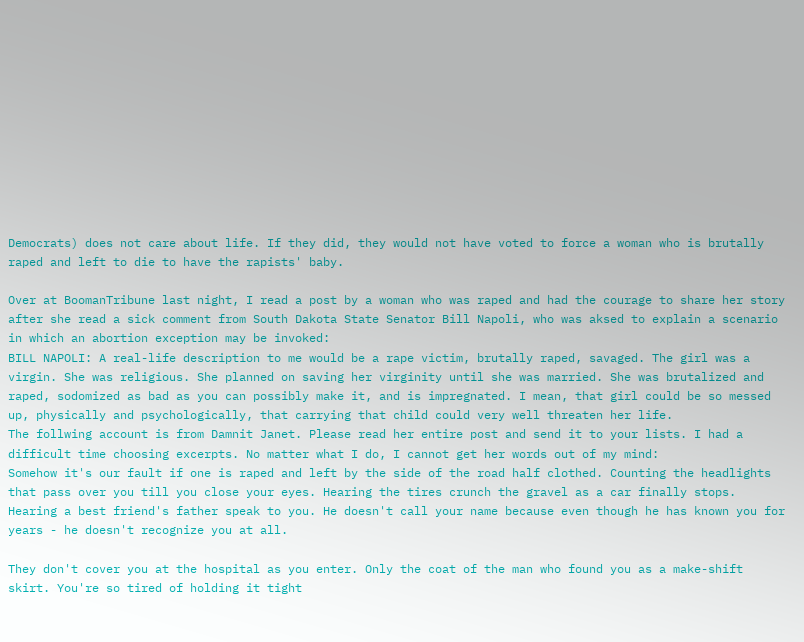Democrats) does not care about life. If they did, they would not have voted to force a woman who is brutally raped and left to die to have the rapists' baby.

Over at BoomanTribune last night, I read a post by a woman who was raped and had the courage to share her story after she read a sick comment from South Dakota State Senator Bill Napoli, who was aksed to explain a scenario in which an abortion exception may be invoked:
BILL NAPOLI: A real-life description to me would be a rape victim, brutally raped, savaged. The girl was a virgin. She was religious. She planned on saving her virginity until she was married. She was brutalized and raped, sodomized as bad as you can possibly make it, and is impregnated. I mean, that girl could be so messed up, physically and psychologically, that carrying that child could very well threaten her life.
The follwing account is from Damnit Janet. Please read her entire post and send it to your lists. I had a difficult time choosing excerpts. No matter what I do, I cannot get her words out of my mind:
Somehow it's our fault if one is raped and left by the side of the road half clothed. Counting the headlights that pass over you till you close your eyes. Hearing the tires crunch the gravel as a car finally stops. Hearing a best friend's father speak to you. He doesn't call your name because even though he has known you for years - he doesn't recognize you at all.

They don't cover you at the hospital as you enter. Only the coat of the man who found you as a make-shift skirt. You're so tired of holding it tight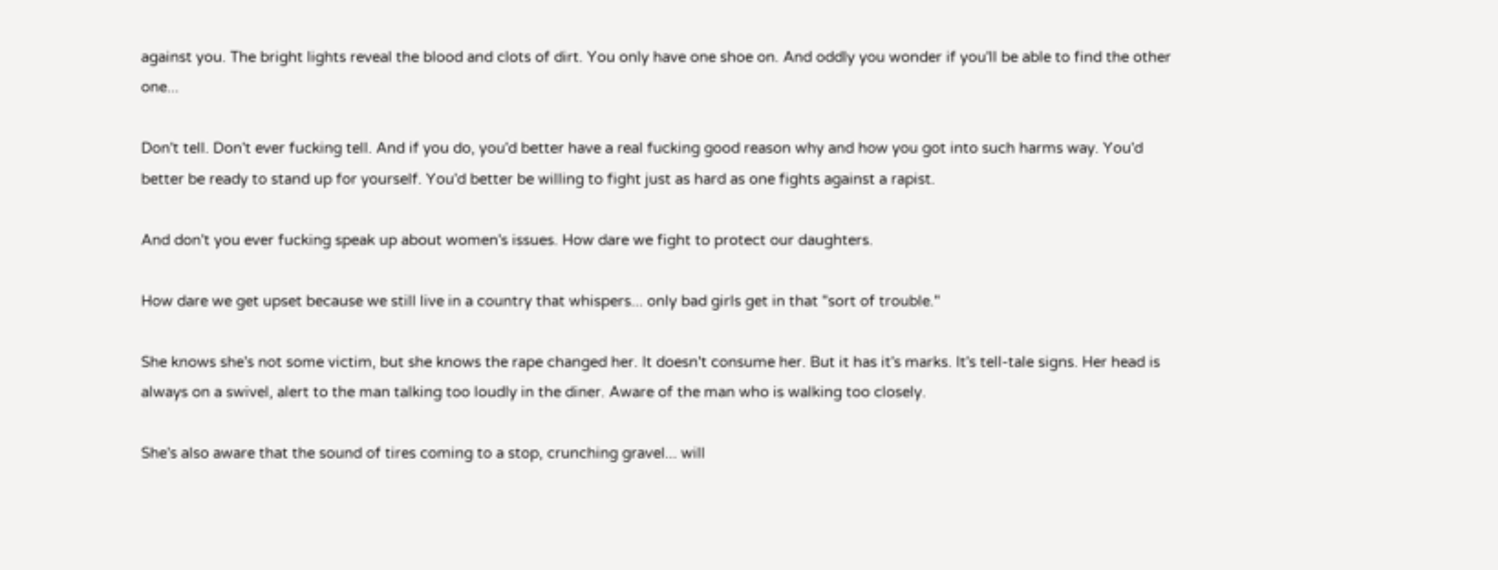against you. The bright lights reveal the blood and clots of dirt. You only have one shoe on. And oddly you wonder if you'll be able to find the other one...

Don't tell. Don't ever fucking tell. And if you do, you'd better have a real fucking good reason why and how you got into such harms way. You'd better be ready to stand up for yourself. You'd better be willing to fight just as hard as one fights against a rapist.

And don't you ever fucking speak up about women's issues. How dare we fight to protect our daughters.

How dare we get upset because we still live in a country that whispers... only bad girls get in that "sort of trouble."

She knows she's not some victim, but she knows the rape changed her. It doesn't consume her. But it has it's marks. It's tell-tale signs. Her head is always on a swivel, alert to the man talking too loudly in the diner. Aware of the man who is walking too closely.

She's also aware that the sound of tires coming to a stop, crunching gravel... will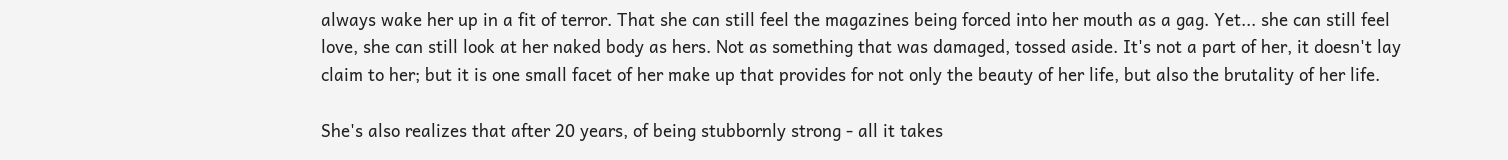always wake her up in a fit of terror. That she can still feel the magazines being forced into her mouth as a gag. Yet... she can still feel love, she can still look at her naked body as hers. Not as something that was damaged, tossed aside. It's not a part of her, it doesn't lay claim to her; but it is one small facet of her make up that provides for not only the beauty of her life, but also the brutality of her life.

She's also realizes that after 20 years, of being stubbornly strong - all it takes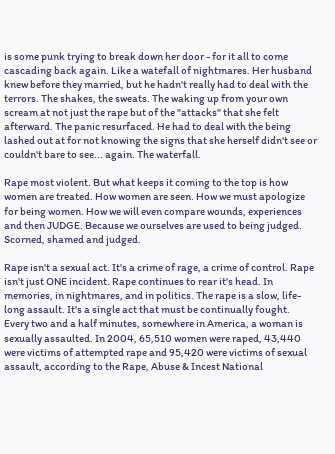is some punk trying to break down her door - for it all to come cascading back again. Like a watefall of nightmares. Her husband knew before they married, but he hadn't really had to deal with the terrors. The shakes, the sweats. The waking up from your own scream at not just the rape but of the "attacks" that she felt afterward. The panic resurfaced. He had to deal with the being lashed out at for not knowing the signs that she herself didn't see or couldn't bare to see... again. The waterfall.

Rape most violent. But what keeps it coming to the top is how women are treated. How women are seen. How we must apologize for being women. How we will even compare wounds, experiences and then JUDGE. Because we ourselves are used to being judged. Scorned, shamed and judged.

Rape isn't a sexual act. It's a crime of rage, a crime of control. Rape isn't just ONE incident. Rape continues to rear it's head. In memories, in nightmares, and in politics. The rape is a slow, life-long assault. It's a single act that must be continually fought.
Every two and a half minutes, somewhere in America, a woman is sexually assaulted. In 2004, 65,510 women were raped, 43,440 were victims of attempted rape and 95,420 were victims of sexual assault, according to the Rape, Abuse & Incest National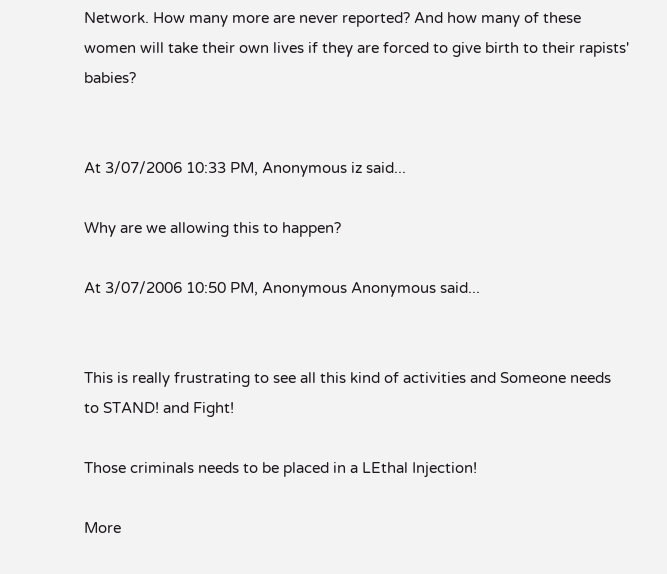Network. How many more are never reported? And how many of these women will take their own lives if they are forced to give birth to their rapists' babies?


At 3/07/2006 10:33 PM, Anonymous iz said...

Why are we allowing this to happen?

At 3/07/2006 10:50 PM, Anonymous Anonymous said...


This is really frustrating to see all this kind of activities and Someone needs to STAND! and Fight!

Those criminals needs to be placed in a LEthal Injection!

More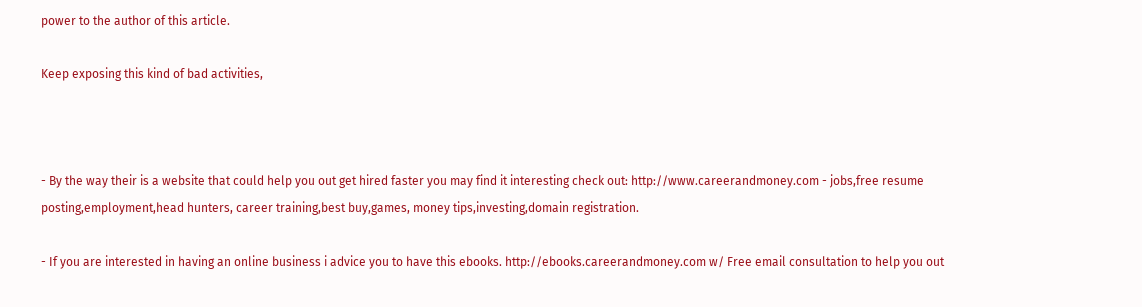power to the author of this article.

Keep exposing this kind of bad activities,



- By the way their is a website that could help you out get hired faster you may find it interesting check out: http://www.careerandmoney.com - jobs,free resume posting,employment,head hunters, career training,best buy,games, money tips,investing,domain registration.

- If you are interested in having an online business i advice you to have this ebooks. http://ebooks.careerandmoney.com w/ Free email consultation to help you out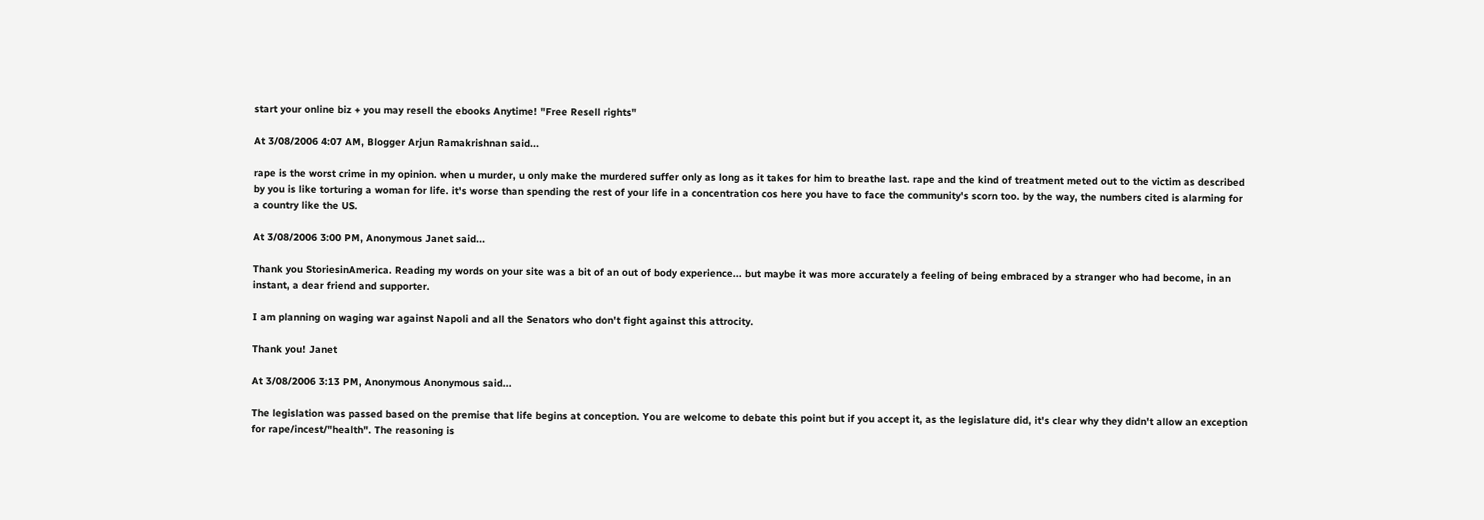start your online biz + you may resell the ebooks Anytime! "Free Resell rights"

At 3/08/2006 4:07 AM, Blogger Arjun Ramakrishnan said...

rape is the worst crime in my opinion. when u murder, u only make the murdered suffer only as long as it takes for him to breathe last. rape and the kind of treatment meted out to the victim as described by you is like torturing a woman for life. it's worse than spending the rest of your life in a concentration cos here you have to face the community's scorn too. by the way, the numbers cited is alarming for a country like the US.

At 3/08/2006 3:00 PM, Anonymous Janet said...

Thank you StoriesinAmerica. Reading my words on your site was a bit of an out of body experience... but maybe it was more accurately a feeling of being embraced by a stranger who had become, in an instant, a dear friend and supporter.

I am planning on waging war against Napoli and all the Senators who don't fight against this attrocity.

Thank you! Janet

At 3/08/2006 3:13 PM, Anonymous Anonymous said...

The legislation was passed based on the premise that life begins at conception. You are welcome to debate this point but if you accept it, as the legislature did, it's clear why they didn't allow an exception for rape/incest/"health". The reasoning is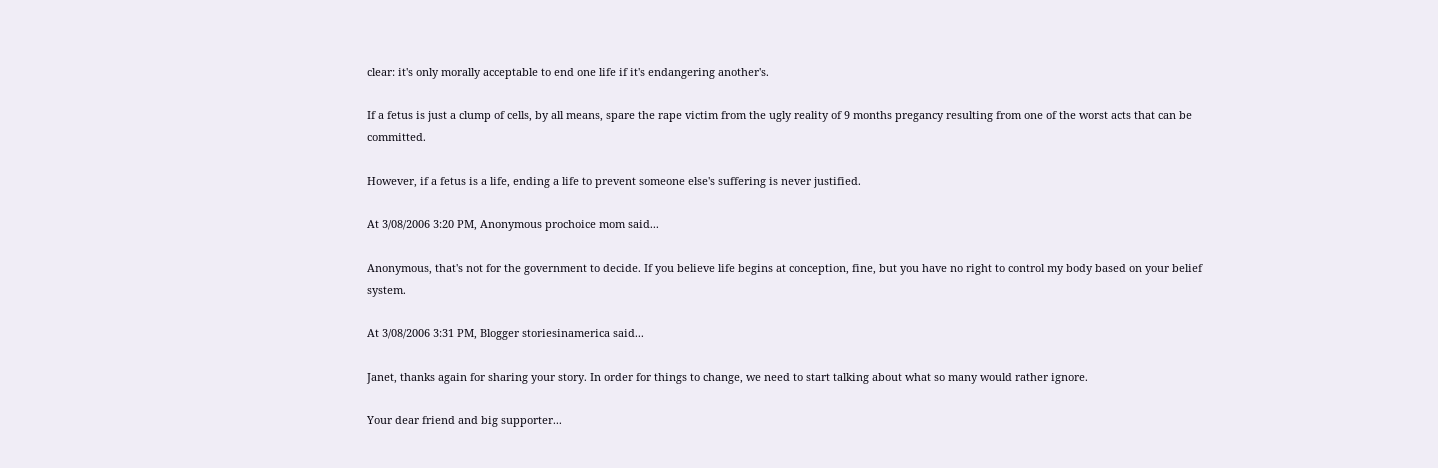clear: it's only morally acceptable to end one life if it's endangering another's.

If a fetus is just a clump of cells, by all means, spare the rape victim from the ugly reality of 9 months pregancy resulting from one of the worst acts that can be committed.

However, if a fetus is a life, ending a life to prevent someone else's suffering is never justified.

At 3/08/2006 3:20 PM, Anonymous prochoice mom said...

Anonymous, that's not for the government to decide. If you believe life begins at conception, fine, but you have no right to control my body based on your belief system.

At 3/08/2006 3:31 PM, Blogger storiesinamerica said...

Janet, thanks again for sharing your story. In order for things to change, we need to start talking about what so many would rather ignore.

Your dear friend and big supporter...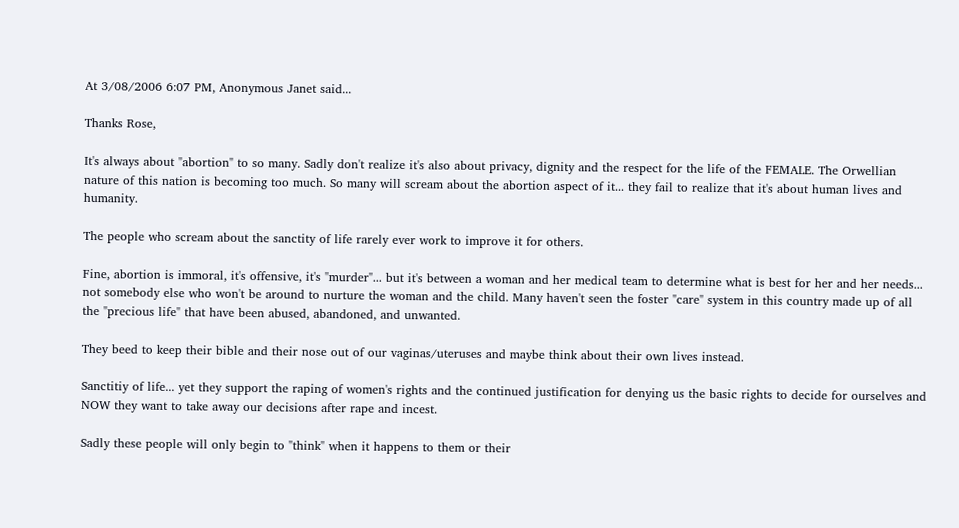At 3/08/2006 6:07 PM, Anonymous Janet said...

Thanks Rose,

It's always about "abortion" to so many. Sadly don't realize it's also about privacy, dignity and the respect for the life of the FEMALE. The Orwellian nature of this nation is becoming too much. So many will scream about the abortion aspect of it... they fail to realize that it's about human lives and humanity.

The people who scream about the sanctity of life rarely ever work to improve it for others.

Fine, abortion is immoral, it's offensive, it's "murder"... but it's between a woman and her medical team to determine what is best for her and her needs... not somebody else who won't be around to nurture the woman and the child. Many haven't seen the foster "care" system in this country made up of all the "precious life" that have been abused, abandoned, and unwanted.

They beed to keep their bible and their nose out of our vaginas/uteruses and maybe think about their own lives instead.

Sanctitiy of life... yet they support the raping of women's rights and the continued justification for denying us the basic rights to decide for ourselves and NOW they want to take away our decisions after rape and incest.

Sadly these people will only begin to "think" when it happens to them or their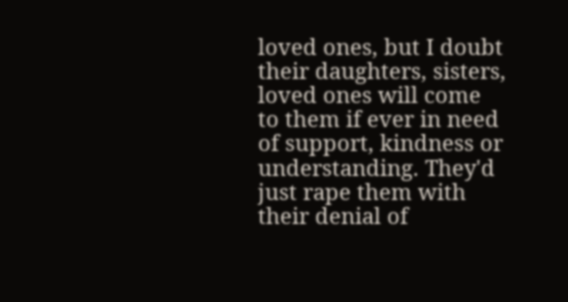loved ones, but I doubt their daughters, sisters, loved ones will come to them if ever in need of support, kindness or understanding. They'd just rape them with their denial of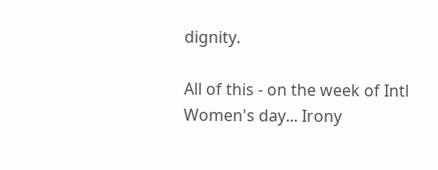dignity.

All of this - on the week of Intl Women's day... Irony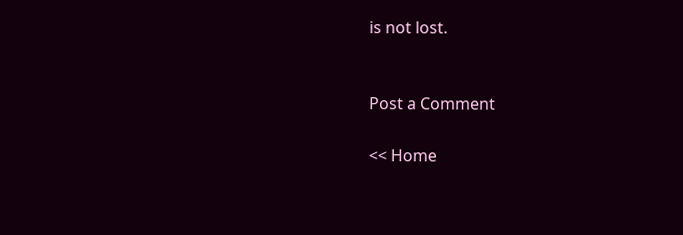is not lost.


Post a Comment

<< Home